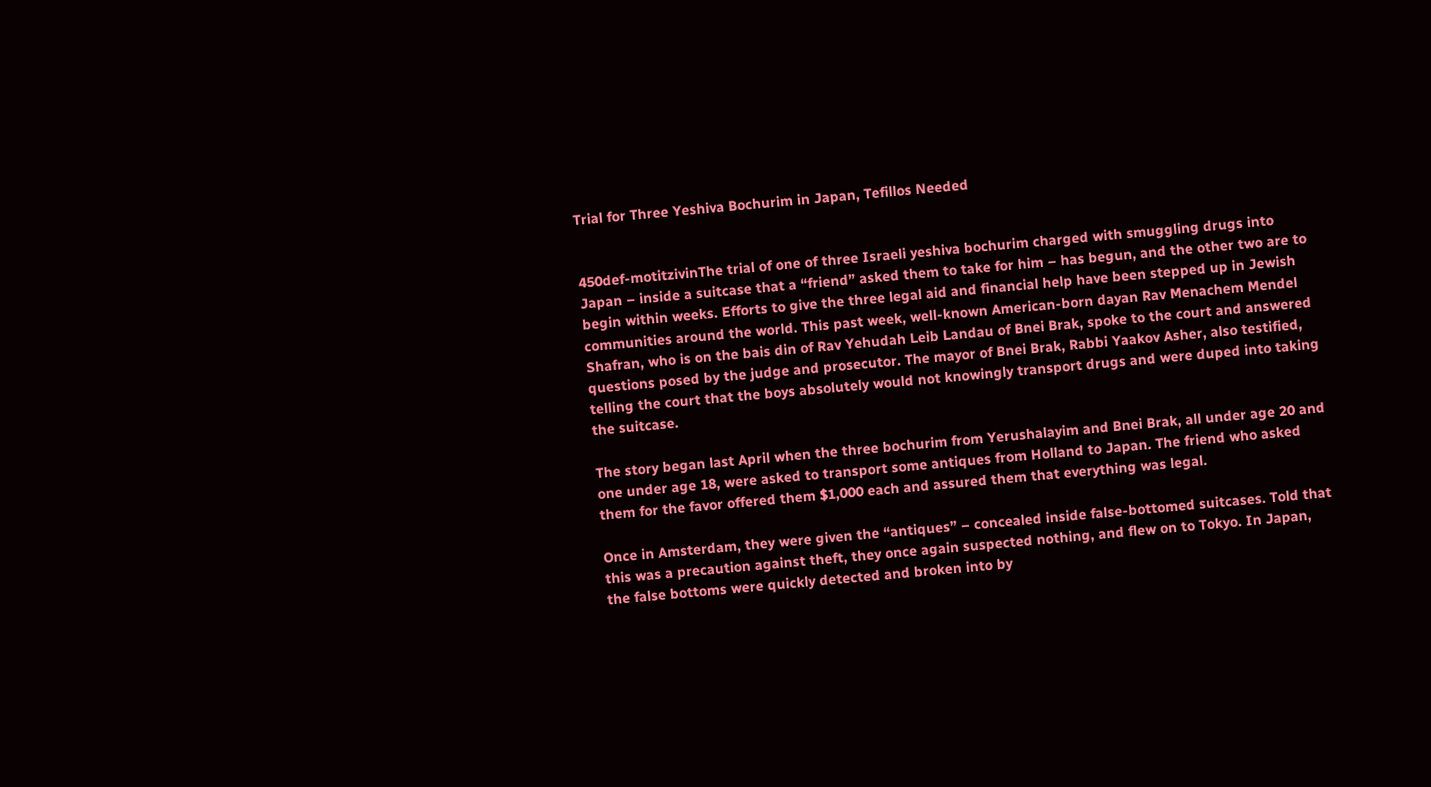Trial for Three Yeshiva Bochurim in Japan, Tefillos Needed


450def-motitzivinThe trial of one of three Israeli yeshiva bochurim charged with smuggling drugs into Japan – inside a suitcase that a “friend” asked them to take for him – has begun, and the other two are to begin within weeks. Efforts to give the three legal aid and financial help have been stepped up in Jewish communities around the world. This past week, well-known American-born dayan Rav Menachem Mendel Shafran, who is on the bais din of Rav Yehudah Leib Landau of Bnei Brak, spoke to the court and answered questions posed by the judge and prosecutor. The mayor of Bnei Brak, Rabbi Yaakov Asher, also testified, telling the court that the boys absolutely would not knowingly transport drugs and were duped into taking the suitcase.

The story began last April when the three bochurim from Yerushalayim and Bnei Brak, all under age 20 and one under age 18, were asked to transport some antiques from Holland to Japan. The friend who asked them for the favor offered them $1,000 each and assured them that everything was legal.

Once in Amsterdam, they were given the “antiques” – concealed inside false-bottomed suitcases. Told that this was a precaution against theft, they once again suspected nothing, and flew on to Tokyo. In Japan, the false bottoms were quickly detected and broken into by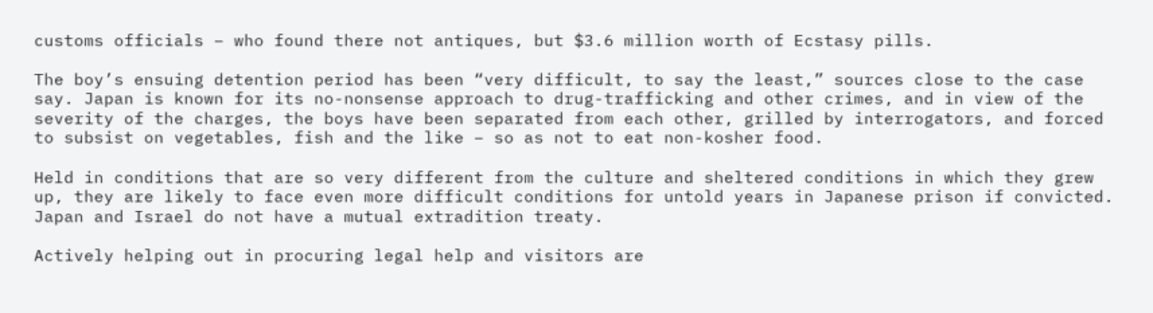customs officials – who found there not antiques, but $3.6 million worth of Ecstasy pills.

The boy’s ensuing detention period has been “very difficult, to say the least,” sources close to the case say. Japan is known for its no-nonsense approach to drug-trafficking and other crimes, and in view of the severity of the charges, the boys have been separated from each other, grilled by interrogators, and forced to subsist on vegetables, fish and the like – so as not to eat non-kosher food.

Held in conditions that are so very different from the culture and sheltered conditions in which they grew up, they are likely to face even more difficult conditions for untold years in Japanese prison if convicted. Japan and Israel do not have a mutual extradition treaty.

Actively helping out in procuring legal help and visitors are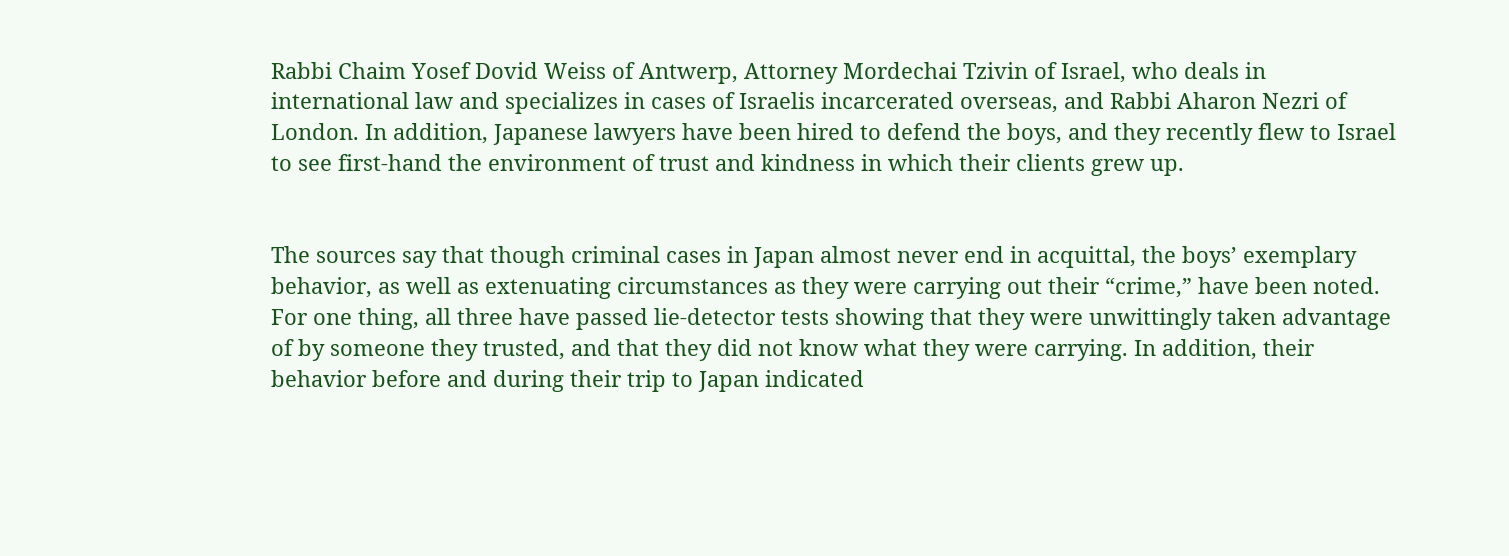Rabbi Chaim Yosef Dovid Weiss of Antwerp, Attorney Mordechai Tzivin of Israel, who deals in international law and specializes in cases of Israelis incarcerated overseas, and Rabbi Aharon Nezri of London. In addition, Japanese lawyers have been hired to defend the boys, and they recently flew to Israel to see first-hand the environment of trust and kindness in which their clients grew up.


The sources say that though criminal cases in Japan almost never end in acquittal, the boys’ exemplary behavior, as well as extenuating circumstances as they were carrying out their “crime,” have been noted. For one thing, all three have passed lie-detector tests showing that they were unwittingly taken advantage of by someone they trusted, and that they did not know what they were carrying. In addition, their behavior before and during their trip to Japan indicated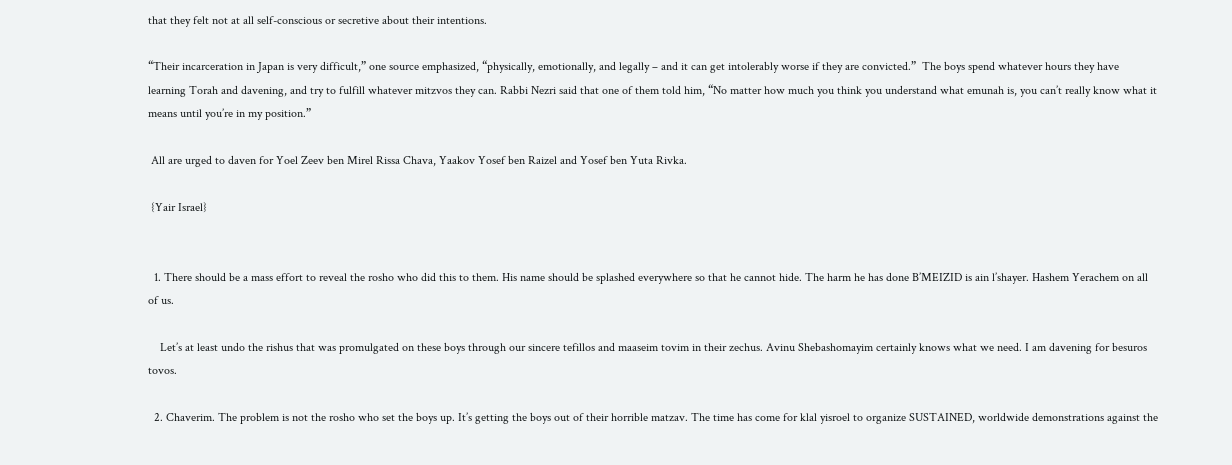that they felt not at all self-conscious or secretive about their intentions.

“Their incarceration in Japan is very difficult,” one source emphasized, “physically, emotionally, and legally – and it can get intolerably worse if they are convicted.”  The boys spend whatever hours they have learning Torah and davening, and try to fulfill whatever mitzvos they can. Rabbi Nezri said that one of them told him, “No matter how much you think you understand what emunah is, you can’t really know what it means until you’re in my position.”

 All are urged to daven for Yoel Zeev ben Mirel Rissa Chava, Yaakov Yosef ben Raizel and Yosef ben Yuta Rivka.

 {Yair Israel}


  1. There should be a mass effort to reveal the rosho who did this to them. His name should be splashed everywhere so that he cannot hide. The harm he has done B’MEIZID is ain l’shayer. Hashem Yerachem on all of us.

    Let’s at least undo the rishus that was promulgated on these boys through our sincere tefillos and maaseim tovim in their zechus. Avinu Shebashomayim certainly knows what we need. I am davening for besuros tovos.

  2. Chaverim. The problem is not the rosho who set the boys up. It’s getting the boys out of their horrible matzav. The time has come for klal yisroel to organize SUSTAINED, worldwide demonstrations against the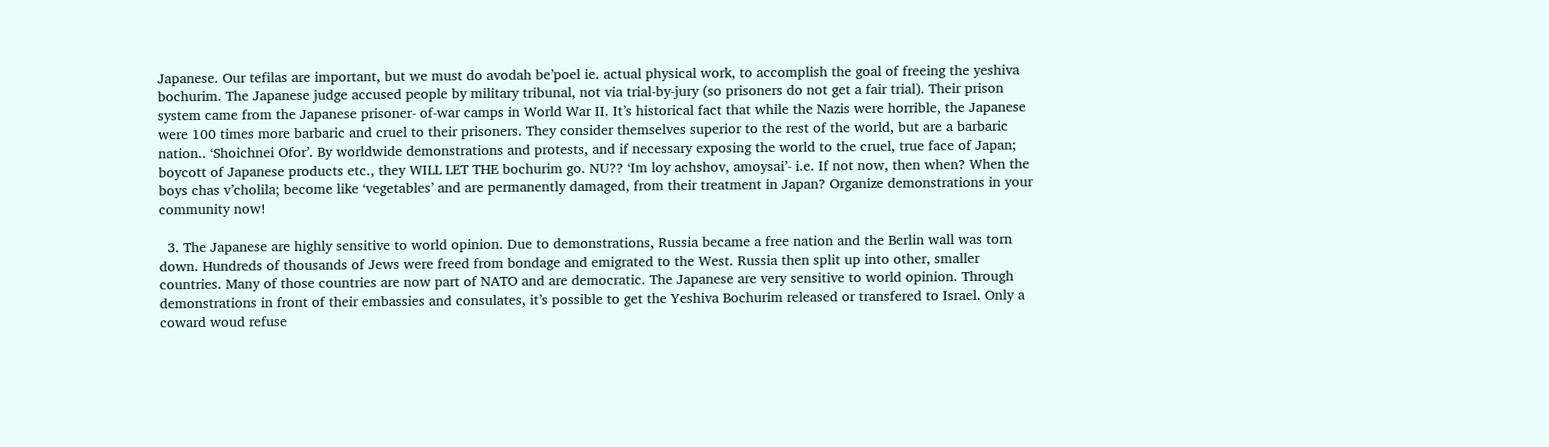Japanese. Our tefilas are important, but we must do avodah be’poel ie. actual physical work, to accomplish the goal of freeing the yeshiva bochurim. The Japanese judge accused people by military tribunal, not via trial-by-jury (so prisoners do not get a fair trial). Their prison system came from the Japanese prisoner- of-war camps in World War II. It’s historical fact that while the Nazis were horrible, the Japanese were 100 times more barbaric and cruel to their prisoners. They consider themselves superior to the rest of the world, but are a barbaric nation.. ‘Shoichnei Ofor’. By worldwide demonstrations and protests, and if necessary exposing the world to the cruel, true face of Japan; boycott of Japanese products etc., they WILL LET THE bochurim go. NU?? ‘Im loy achshov, amoysai’- i.e. If not now, then when? When the boys chas v’cholila; become like ‘vegetables’ and are permanently damaged, from their treatment in Japan? Organize demonstrations in your community now!

  3. The Japanese are highly sensitive to world opinion. Due to demonstrations, Russia became a free nation and the Berlin wall was torn down. Hundreds of thousands of Jews were freed from bondage and emigrated to the West. Russia then split up into other, smaller countries. Many of those countries are now part of NATO and are democratic. The Japanese are very sensitive to world opinion. Through demonstrations in front of their embassies and consulates, it’s possible to get the Yeshiva Bochurim released or transfered to Israel. Only a coward woud refuse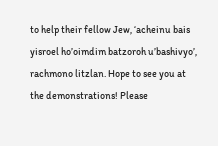to help their fellow Jew, ‘acheinu bais yisroel ho’oimdim batzoroh u’bashivyo’, rachmono litzlan. Hope to see you at the demonstrations! Please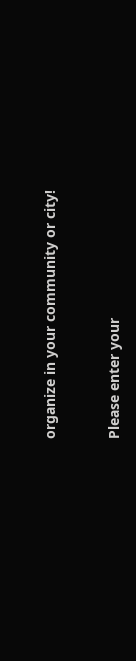organize in your community or city!


Please enter your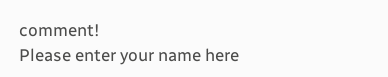comment!
Please enter your name here